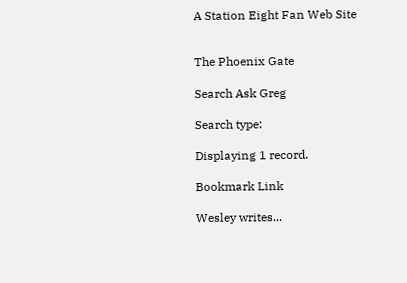A Station Eight Fan Web Site


The Phoenix Gate

Search Ask Greg

Search type:

Displaying 1 record.

Bookmark Link

Wesley writes...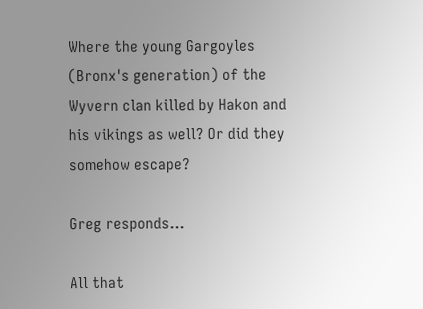Where the young Gargoyles (Bronx's generation) of the Wyvern clan killed by Hakon and his vikings as well? Or did they somehow escape?

Greg responds...

All that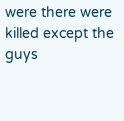were there were killed except the guys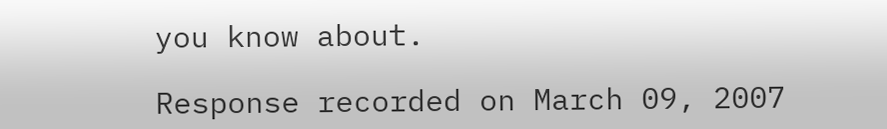you know about.

Response recorded on March 09, 2007